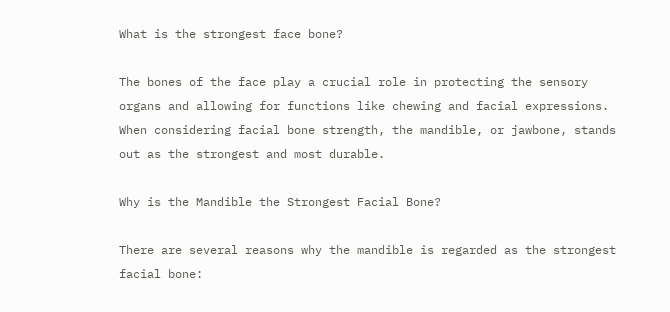What is the strongest face bone?

The bones of the face play a crucial role in protecting the sensory organs and allowing for functions like chewing and facial expressions. When considering facial bone strength, the mandible, or jawbone, stands out as the strongest and most durable.

Why is the Mandible the Strongest Facial Bone?

There are several reasons why the mandible is regarded as the strongest facial bone: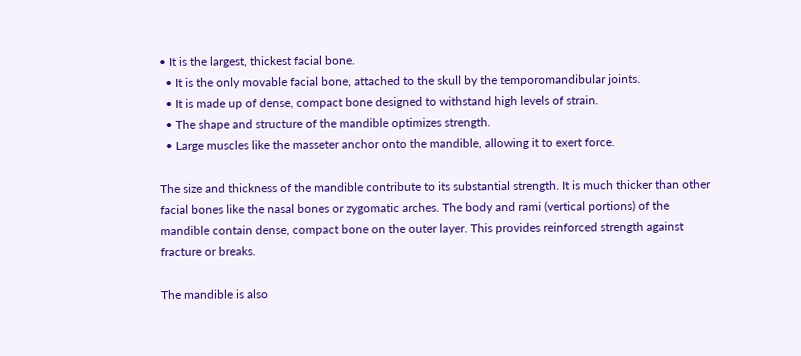• It is the largest, thickest facial bone.
  • It is the only movable facial bone, attached to the skull by the temporomandibular joints.
  • It is made up of dense, compact bone designed to withstand high levels of strain.
  • The shape and structure of the mandible optimizes strength.
  • Large muscles like the masseter anchor onto the mandible, allowing it to exert force.

The size and thickness of the mandible contribute to its substantial strength. It is much thicker than other facial bones like the nasal bones or zygomatic arches. The body and rami (vertical portions) of the mandible contain dense, compact bone on the outer layer. This provides reinforced strength against fracture or breaks.

The mandible is also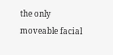the only moveable facial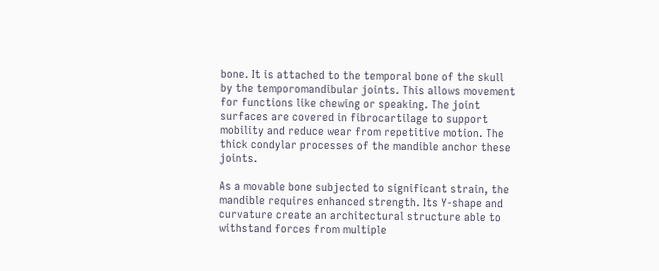bone. It is attached to the temporal bone of the skull by the temporomandibular joints. This allows movement for functions like chewing or speaking. The joint surfaces are covered in fibrocartilage to support mobility and reduce wear from repetitive motion. The thick condylar processes of the mandible anchor these joints.

As a movable bone subjected to significant strain, the mandible requires enhanced strength. Its Y-shape and curvature create an architectural structure able to withstand forces from multiple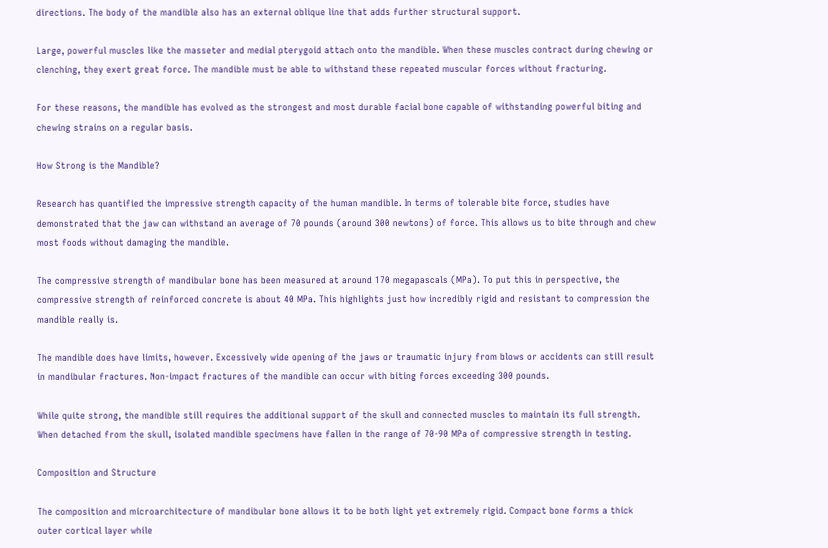directions. The body of the mandible also has an external oblique line that adds further structural support.

Large, powerful muscles like the masseter and medial pterygoid attach onto the mandible. When these muscles contract during chewing or clenching, they exert great force. The mandible must be able to withstand these repeated muscular forces without fracturing.

For these reasons, the mandible has evolved as the strongest and most durable facial bone capable of withstanding powerful biting and chewing strains on a regular basis.

How Strong is the Mandible?

Research has quantified the impressive strength capacity of the human mandible. In terms of tolerable bite force, studies have demonstrated that the jaw can withstand an average of 70 pounds (around 300 newtons) of force. This allows us to bite through and chew most foods without damaging the mandible.

The compressive strength of mandibular bone has been measured at around 170 megapascals (MPa). To put this in perspective, the compressive strength of reinforced concrete is about 40 MPa. This highlights just how incredibly rigid and resistant to compression the mandible really is.

The mandible does have limits, however. Excessively wide opening of the jaws or traumatic injury from blows or accidents can still result in mandibular fractures. Non-impact fractures of the mandible can occur with biting forces exceeding 300 pounds.

While quite strong, the mandible still requires the additional support of the skull and connected muscles to maintain its full strength. When detached from the skull, isolated mandible specimens have fallen in the range of 70-90 MPa of compressive strength in testing.

Composition and Structure

The composition and microarchitecture of mandibular bone allows it to be both light yet extremely rigid. Compact bone forms a thick outer cortical layer while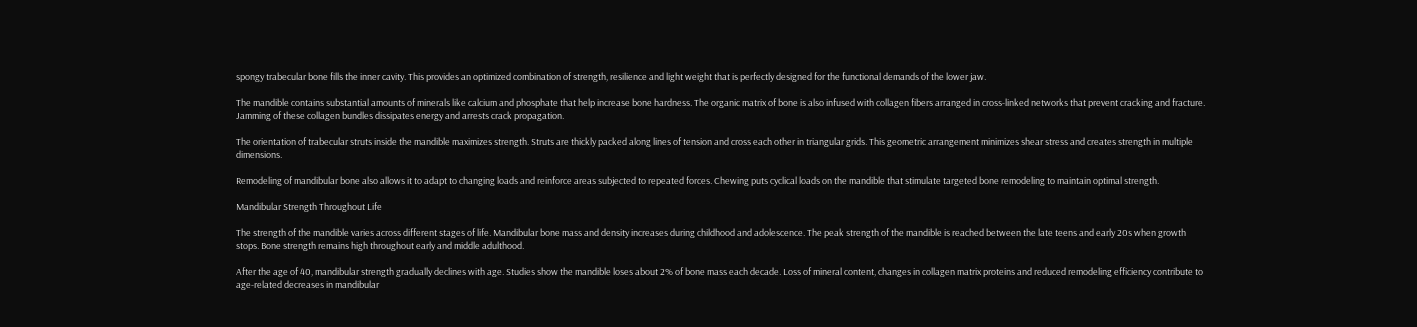spongy trabecular bone fills the inner cavity. This provides an optimized combination of strength, resilience and light weight that is perfectly designed for the functional demands of the lower jaw.

The mandible contains substantial amounts of minerals like calcium and phosphate that help increase bone hardness. The organic matrix of bone is also infused with collagen fibers arranged in cross-linked networks that prevent cracking and fracture. Jamming of these collagen bundles dissipates energy and arrests crack propagation.

The orientation of trabecular struts inside the mandible maximizes strength. Struts are thickly packed along lines of tension and cross each other in triangular grids. This geometric arrangement minimizes shear stress and creates strength in multiple dimensions.

Remodeling of mandibular bone also allows it to adapt to changing loads and reinforce areas subjected to repeated forces. Chewing puts cyclical loads on the mandible that stimulate targeted bone remodeling to maintain optimal strength.

Mandibular Strength Throughout Life

The strength of the mandible varies across different stages of life. Mandibular bone mass and density increases during childhood and adolescence. The peak strength of the mandible is reached between the late teens and early 20s when growth stops. Bone strength remains high throughout early and middle adulthood.

After the age of 40, mandibular strength gradually declines with age. Studies show the mandible loses about 2% of bone mass each decade. Loss of mineral content, changes in collagen matrix proteins and reduced remodeling efficiency contribute to age-related decreases in mandibular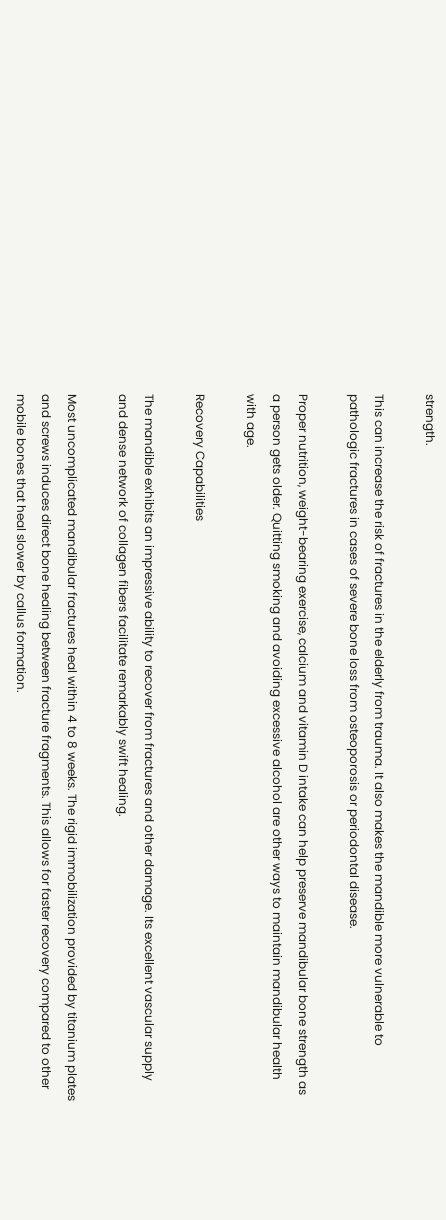strength.

This can increase the risk of fractures in the elderly from trauma. It also makes the mandible more vulnerable to pathologic fractures in cases of severe bone loss from osteoporosis or periodontal disease.

Proper nutrition, weight-bearing exercise, calcium and vitamin D intake can help preserve mandibular bone strength as a person gets older. Quitting smoking and avoiding excessive alcohol are other ways to maintain mandibular health with age.

Recovery Capabilities

The mandible exhibits an impressive ability to recover from fractures and other damage. Its excellent vascular supply and dense network of collagen fibers facilitate remarkably swift healing.

Most uncomplicated mandibular fractures heal within 4 to 8 weeks. The rigid immobilization provided by titanium plates and screws induces direct bone healing between fracture fragments. This allows for faster recovery compared to other mobile bones that heal slower by callus formation.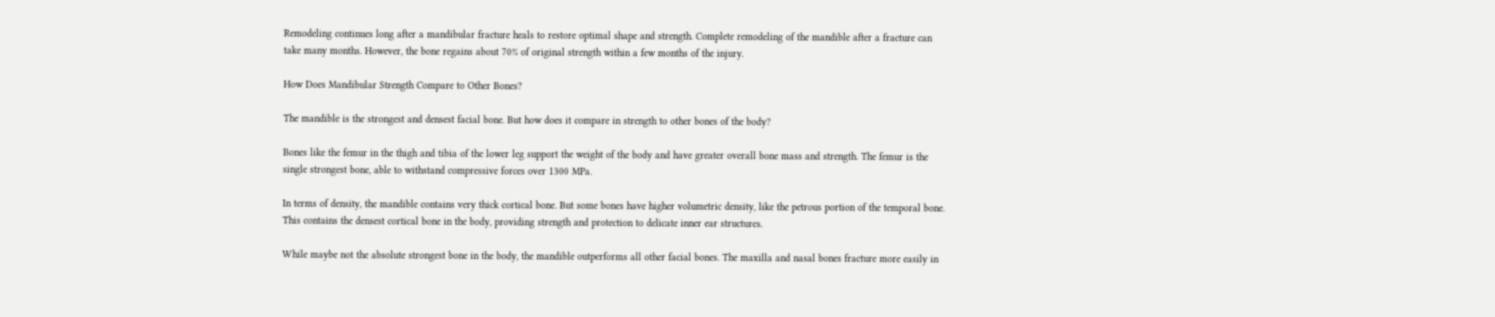Remodeling continues long after a mandibular fracture heals to restore optimal shape and strength. Complete remodeling of the mandible after a fracture can take many months. However, the bone regains about 70% of original strength within a few months of the injury.

How Does Mandibular Strength Compare to Other Bones?

The mandible is the strongest and densest facial bone. But how does it compare in strength to other bones of the body?

Bones like the femur in the thigh and tibia of the lower leg support the weight of the body and have greater overall bone mass and strength. The femur is the single strongest bone, able to withstand compressive forces over 1300 MPa.

In terms of density, the mandible contains very thick cortical bone. But some bones have higher volumetric density, like the petrous portion of the temporal bone. This contains the densest cortical bone in the body, providing strength and protection to delicate inner ear structures.

While maybe not the absolute strongest bone in the body, the mandible outperforms all other facial bones. The maxilla and nasal bones fracture more easily in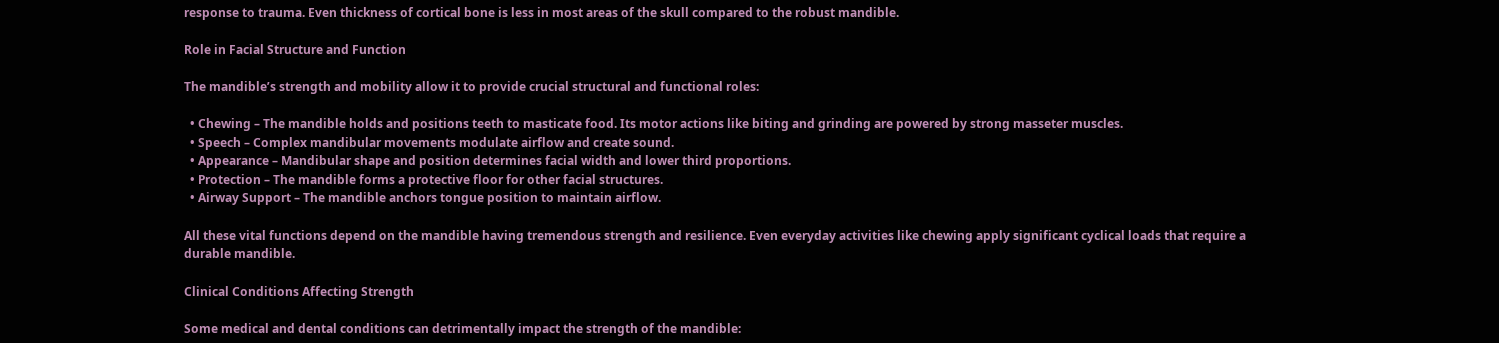response to trauma. Even thickness of cortical bone is less in most areas of the skull compared to the robust mandible.

Role in Facial Structure and Function

The mandible’s strength and mobility allow it to provide crucial structural and functional roles:

  • Chewing – The mandible holds and positions teeth to masticate food. Its motor actions like biting and grinding are powered by strong masseter muscles.
  • Speech – Complex mandibular movements modulate airflow and create sound.
  • Appearance – Mandibular shape and position determines facial width and lower third proportions.
  • Protection – The mandible forms a protective floor for other facial structures.
  • Airway Support – The mandible anchors tongue position to maintain airflow.

All these vital functions depend on the mandible having tremendous strength and resilience. Even everyday activities like chewing apply significant cyclical loads that require a durable mandible.

Clinical Conditions Affecting Strength

Some medical and dental conditions can detrimentally impact the strength of the mandible: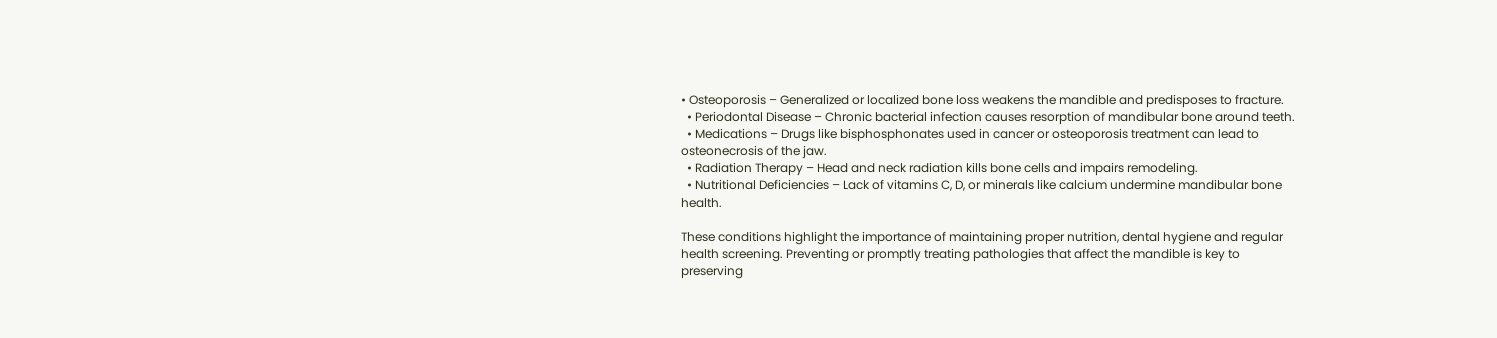• Osteoporosis – Generalized or localized bone loss weakens the mandible and predisposes to fracture.
  • Periodontal Disease – Chronic bacterial infection causes resorption of mandibular bone around teeth.
  • Medications – Drugs like bisphosphonates used in cancer or osteoporosis treatment can lead to osteonecrosis of the jaw.
  • Radiation Therapy – Head and neck radiation kills bone cells and impairs remodeling.
  • Nutritional Deficiencies – Lack of vitamins C, D, or minerals like calcium undermine mandibular bone health.

These conditions highlight the importance of maintaining proper nutrition, dental hygiene and regular health screening. Preventing or promptly treating pathologies that affect the mandible is key to preserving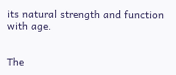its natural strength and function with age.


The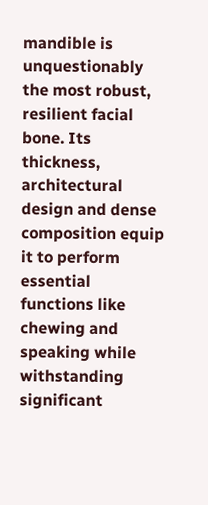mandible is unquestionably the most robust, resilient facial bone. Its thickness, architectural design and dense composition equip it to perform essential functions like chewing and speaking while withstanding significant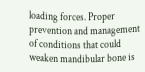loading forces. Proper prevention and management of conditions that could weaken mandibular bone is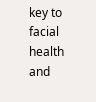key to facial health and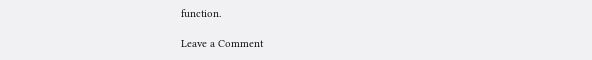function.

Leave a Comment